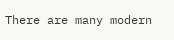There are many modern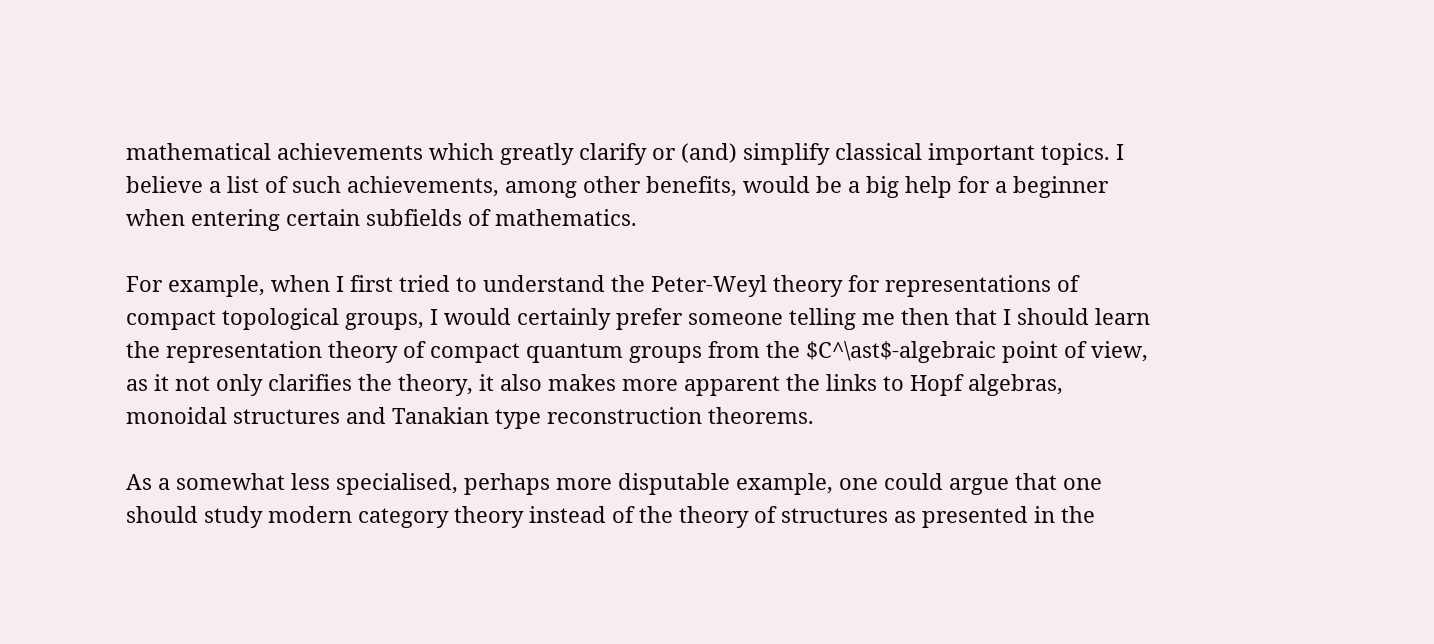mathematical achievements which greatly clarify or (and) simplify classical important topics. I believe a list of such achievements, among other benefits, would be a big help for a beginner when entering certain subfields of mathematics.

For example, when I first tried to understand the Peter-Weyl theory for representations of compact topological groups, I would certainly prefer someone telling me then that I should learn the representation theory of compact quantum groups from the $C^\ast$-algebraic point of view, as it not only clarifies the theory, it also makes more apparent the links to Hopf algebras, monoidal structures and Tanakian type reconstruction theorems.

As a somewhat less specialised, perhaps more disputable example, one could argue that one should study modern category theory instead of the theory of structures as presented in the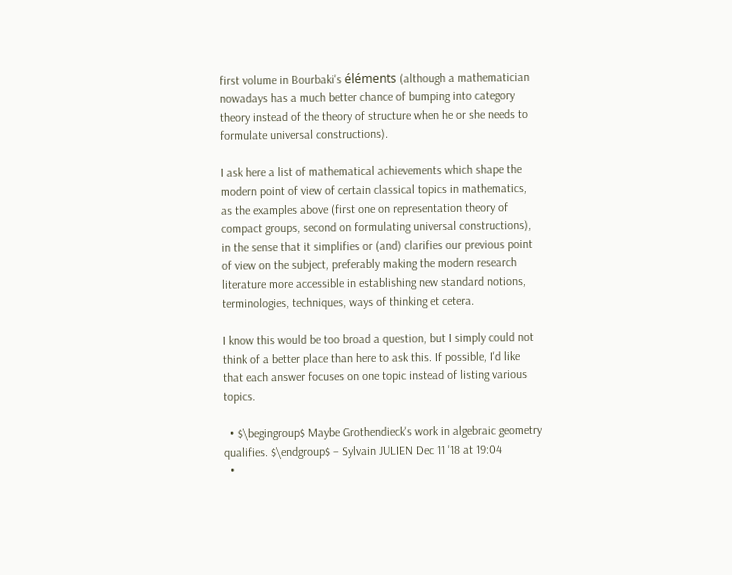first volume in Bourbaki's éléments (although a mathematician nowadays has a much better chance of bumping into category theory instead of the theory of structure when he or she needs to formulate universal constructions).

I ask here a list of mathematical achievements which shape the modern point of view of certain classical topics in mathematics, as the examples above (first one on representation theory of compact groups, second on formulating universal constructions), in the sense that it simplifies or (and) clarifies our previous point of view on the subject, preferably making the modern research literature more accessible in establishing new standard notions, terminologies, techniques, ways of thinking et cetera.

I know this would be too broad a question, but I simply could not think of a better place than here to ask this. If possible, I'd like that each answer focuses on one topic instead of listing various topics.

  • $\begingroup$ Maybe Grothendieck's work in algebraic geometry qualifies. $\endgroup$ – Sylvain JULIEN Dec 11 '18 at 19:04
  •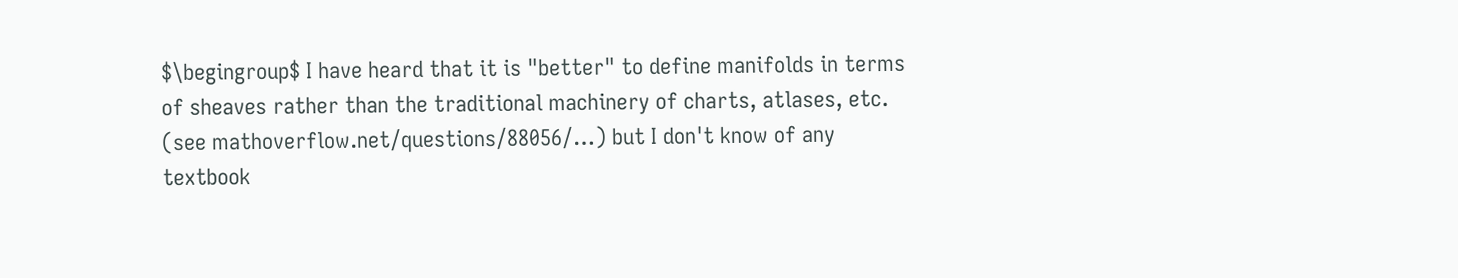$\begingroup$ I have heard that it is "better" to define manifolds in terms of sheaves rather than the traditional machinery of charts, atlases, etc. (see mathoverflow.net/questions/88056/…) but I don't know of any textbook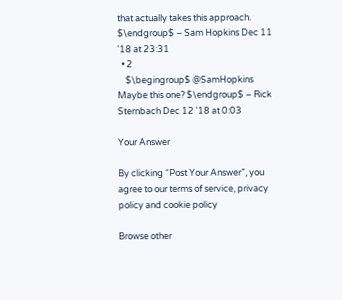that actually takes this approach. $\endgroup$ – Sam Hopkins Dec 11 '18 at 23:31
  • 2
    $\begingroup$ @SamHopkins Maybe this one? $\endgroup$ – Rick Sternbach Dec 12 '18 at 0:03

Your Answer

By clicking “Post Your Answer”, you agree to our terms of service, privacy policy and cookie policy

Browse other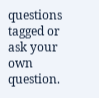questions tagged or ask your own question.